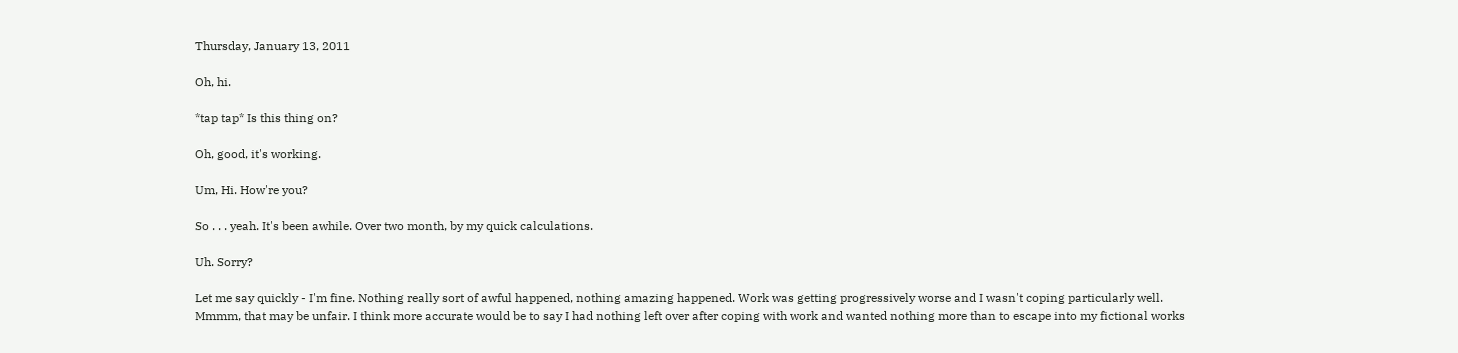Thursday, January 13, 2011

Oh, hi.

*tap tap* Is this thing on?

Oh, good, it's working.

Um, Hi. How're you?

So . . . yeah. It's been awhile. Over two month, by my quick calculations.

Uh. Sorry?

Let me say quickly - I'm fine. Nothing really sort of awful happened, nothing amazing happened. Work was getting progressively worse and I wasn't coping particularly well. Mmmm, that may be unfair. I think more accurate would be to say I had nothing left over after coping with work and wanted nothing more than to escape into my fictional works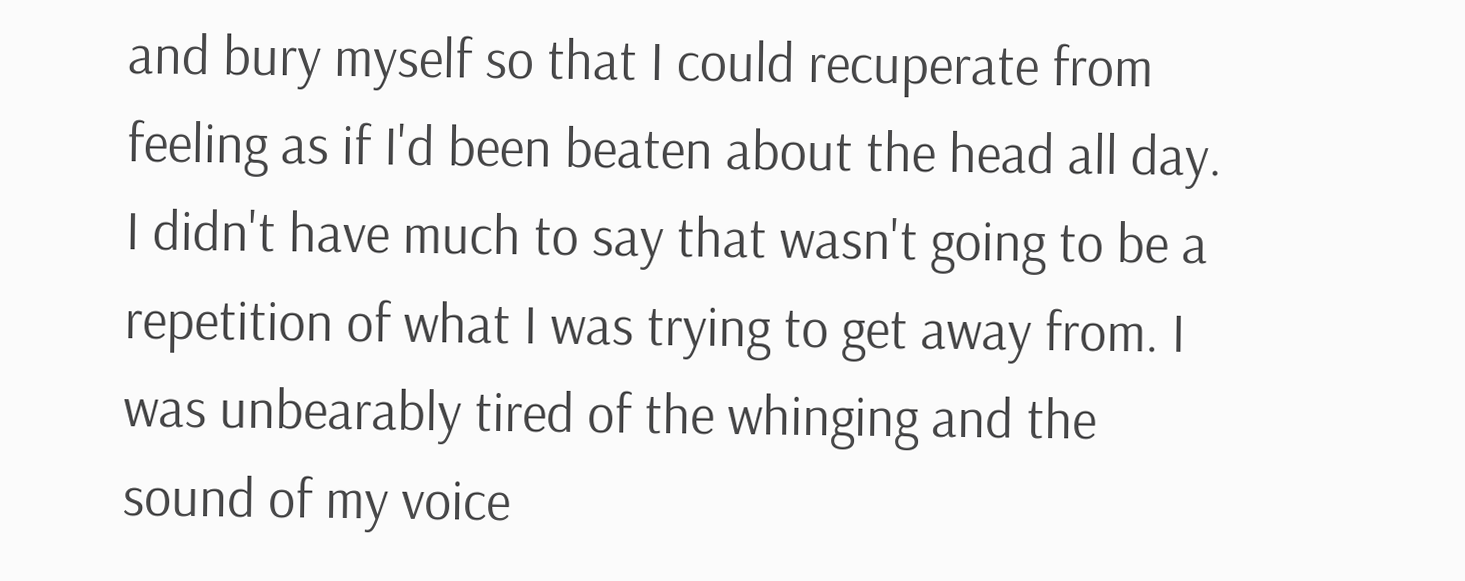and bury myself so that I could recuperate from feeling as if I'd been beaten about the head all day. I didn't have much to say that wasn't going to be a repetition of what I was trying to get away from. I was unbearably tired of the whinging and the sound of my voice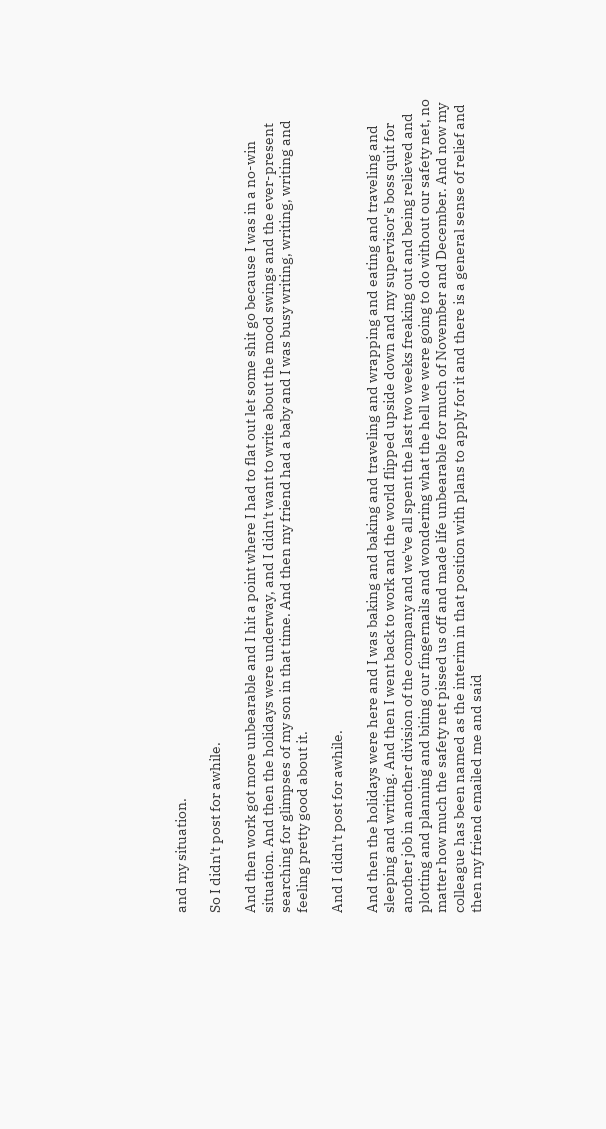and my situation.

So I didn't post for awhile.

And then work got more unbearable and I hit a point where I had to flat out let some shit go because I was in a no-win situation. And then the holidays were underway, and I didn't want to write about the mood swings and the ever-present searching for glimpses of my son in that time. And then my friend had a baby and I was busy writing, writing, writing and feeling pretty good about it.

And I didn't post for awhile.

And then the holidays were here and I was baking and baking and traveling and wrapping and eating and traveling and sleeping and writing. And then I went back to work and the world flipped upside down and my supervisor's boss quit for another job in another division of the company and we've all spent the last two weeks freaking out and being relieved and plotting and planning and biting our fingernails and wondering what the hell we were going to do without our safety net, no matter how much the safety net pissed us off and made life unbearable for much of November and December. And now my colleague has been named as the interim in that position with plans to apply for it and there is a general sense of relief and then my friend emailed me and said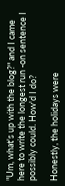"Um, what's up with the blog?" and I came here to write the longest run -on sentence I possibly could. How'd I do?

Honestly, the holidays were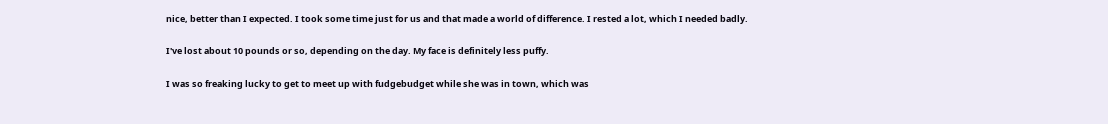nice, better than I expected. I took some time just for us and that made a world of difference. I rested a lot, which I needed badly.

I've lost about 10 pounds or so, depending on the day. My face is definitely less puffy.

I was so freaking lucky to get to meet up with fudgebudget while she was in town, which was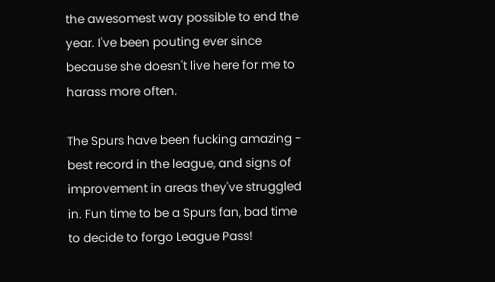the awesomest way possible to end the year. I've been pouting ever since because she doesn't live here for me to harass more often.

The Spurs have been fucking amazing - best record in the league, and signs of improvement in areas they've struggled in. Fun time to be a Spurs fan, bad time to decide to forgo League Pass!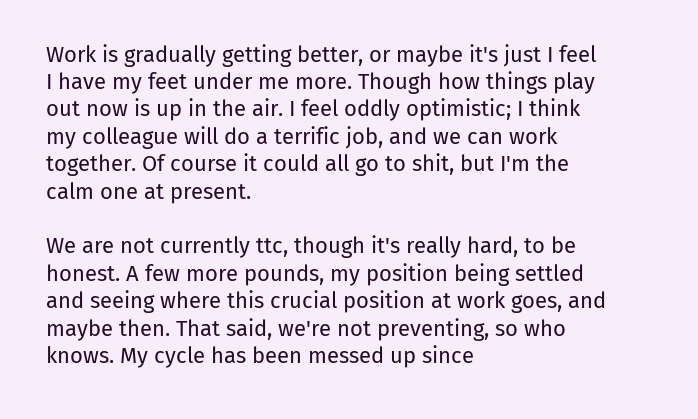Work is gradually getting better, or maybe it's just I feel I have my feet under me more. Though how things play out now is up in the air. I feel oddly optimistic; I think my colleague will do a terrific job, and we can work together. Of course it could all go to shit, but I'm the calm one at present.

We are not currently ttc, though it's really hard, to be honest. A few more pounds, my position being settled and seeing where this crucial position at work goes, and maybe then. That said, we're not preventing, so who knows. My cycle has been messed up since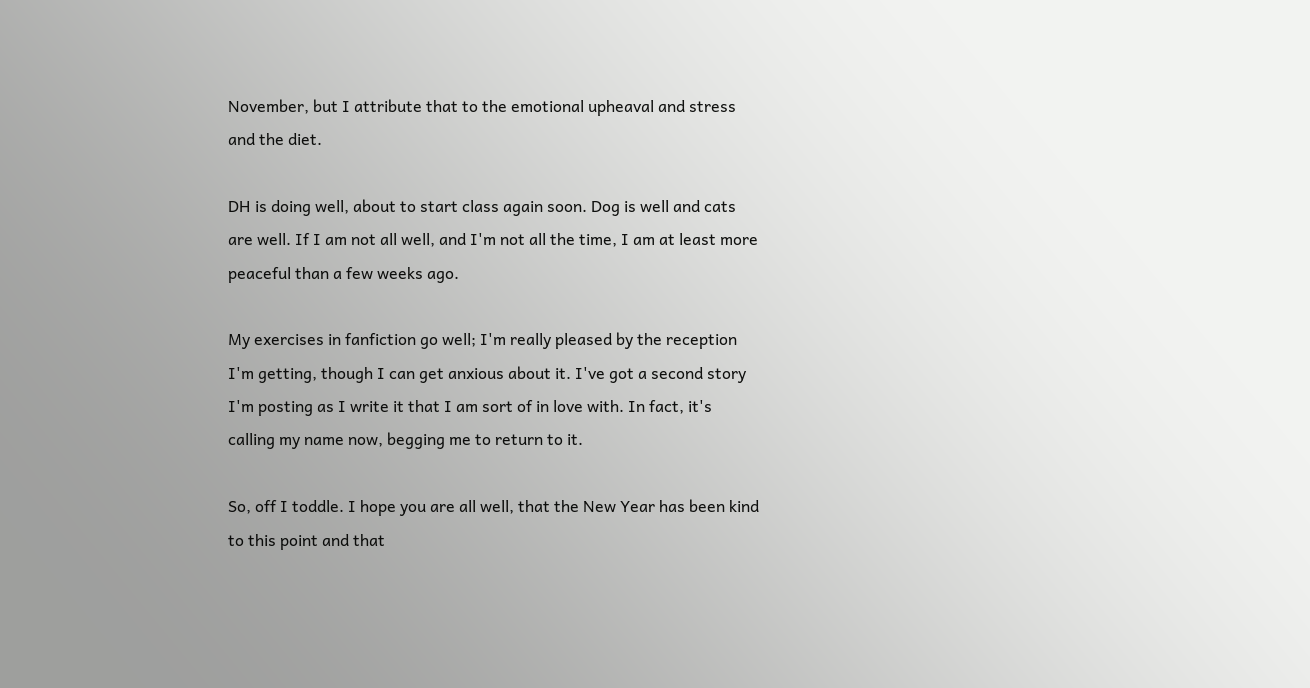November, but I attribute that to the emotional upheaval and stress and the diet.

DH is doing well, about to start class again soon. Dog is well and cats are well. If I am not all well, and I'm not all the time, I am at least more peaceful than a few weeks ago.

My exercises in fanfiction go well; I'm really pleased by the reception I'm getting, though I can get anxious about it. I've got a second story I'm posting as I write it that I am sort of in love with. In fact, it's calling my name now, begging me to return to it.

So, off I toddle. I hope you are all well, that the New Year has been kind to this point and that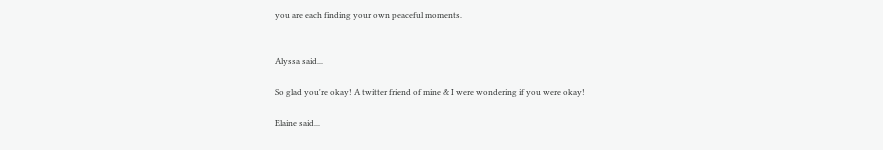you are each finding your own peaceful moments.


Alyssa said...

So glad you're okay! A twitter friend of mine & I were wondering if you were okay!

Elaine said...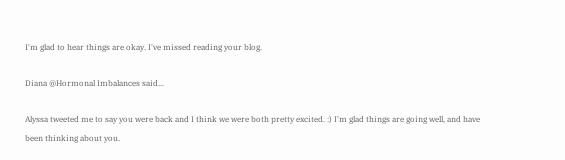I'm glad to hear things are okay. I've missed reading your blog.

Diana @Hormonal Imbalances said...

Alyssa tweeted me to say you were back and I think we were both pretty excited. :) I'm glad things are going well, and have been thinking about you.